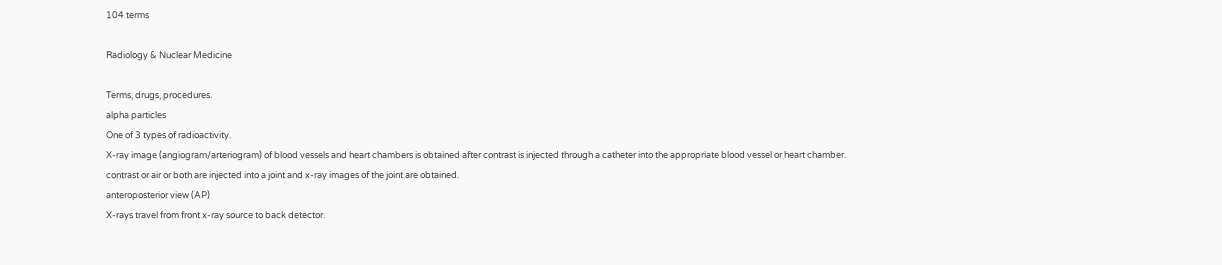104 terms

Radiology & Nuclear Medicine

Terms, drugs, procedures.
alpha particles
One of 3 types of radioactivity.
X-ray image (angiogram/arteriogram) of blood vessels and heart chambers is obtained after contrast is injected through a catheter into the appropriate blood vessel or heart chamber.
contrast or air or both are injected into a joint and x-ray images of the joint are obtained.
anteroposterior view (AP)
X-rays travel from front x-ray source to back detector.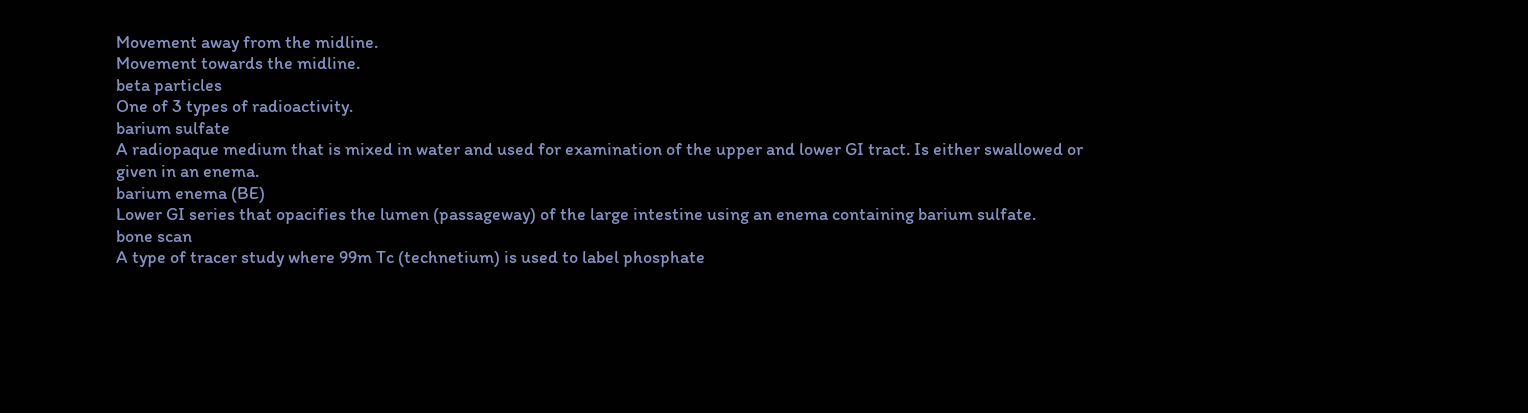Movement away from the midline.
Movement towards the midline.
beta particles
One of 3 types of radioactivity.
barium sulfate
A radiopaque medium that is mixed in water and used for examination of the upper and lower GI tract. Is either swallowed or given in an enema.
barium enema (BE)
Lower GI series that opacifies the lumen (passageway) of the large intestine using an enema containing barium sulfate.
bone scan
A type of tracer study where 99m Tc (technetium) is used to label phosphate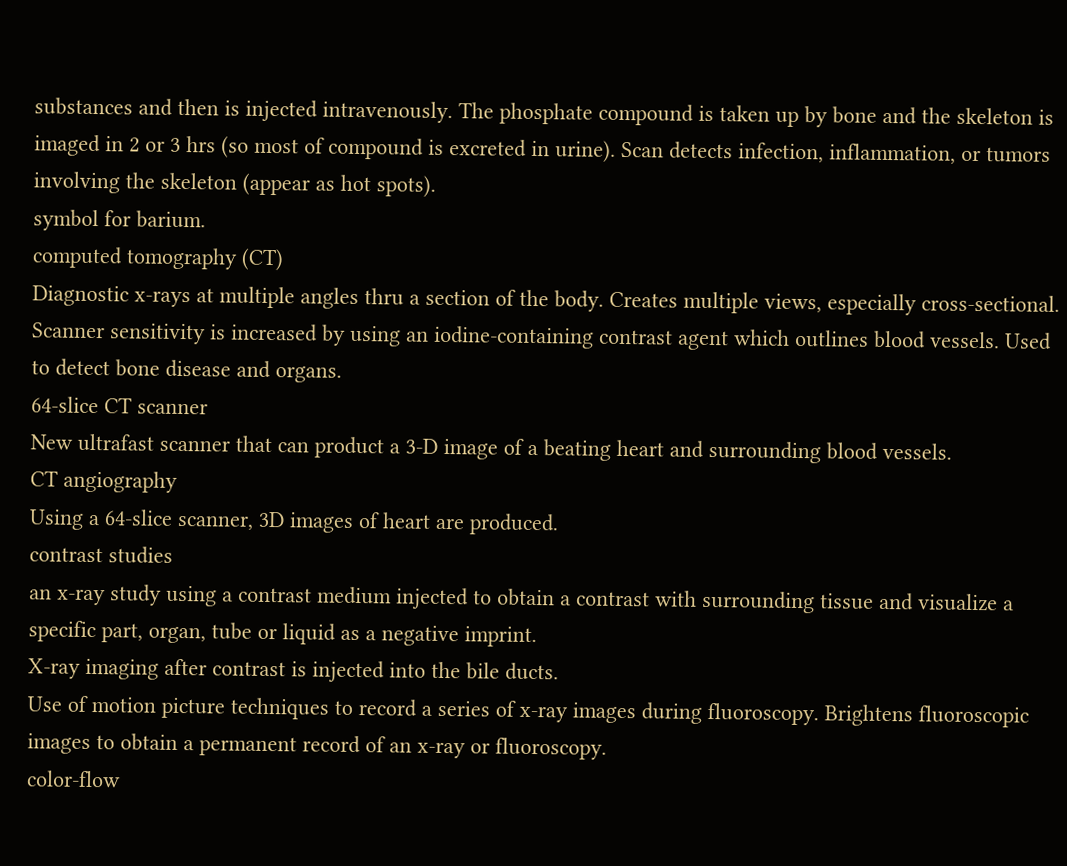substances and then is injected intravenously. The phosphate compound is taken up by bone and the skeleton is imaged in 2 or 3 hrs (so most of compound is excreted in urine). Scan detects infection, inflammation, or tumors involving the skeleton (appear as hot spots).
symbol for barium.
computed tomography (CT)
Diagnostic x-rays at multiple angles thru a section of the body. Creates multiple views, especially cross-sectional. Scanner sensitivity is increased by using an iodine-containing contrast agent which outlines blood vessels. Used to detect bone disease and organs.
64-slice CT scanner
New ultrafast scanner that can product a 3-D image of a beating heart and surrounding blood vessels.
CT angiography
Using a 64-slice scanner, 3D images of heart are produced.
contrast studies
an x-ray study using a contrast medium injected to obtain a contrast with surrounding tissue and visualize a specific part, organ, tube or liquid as a negative imprint.
X-ray imaging after contrast is injected into the bile ducts.
Use of motion picture techniques to record a series of x-ray images during fluoroscopy. Brightens fluoroscopic images to obtain a permanent record of an x-ray or fluoroscopy.
color-flow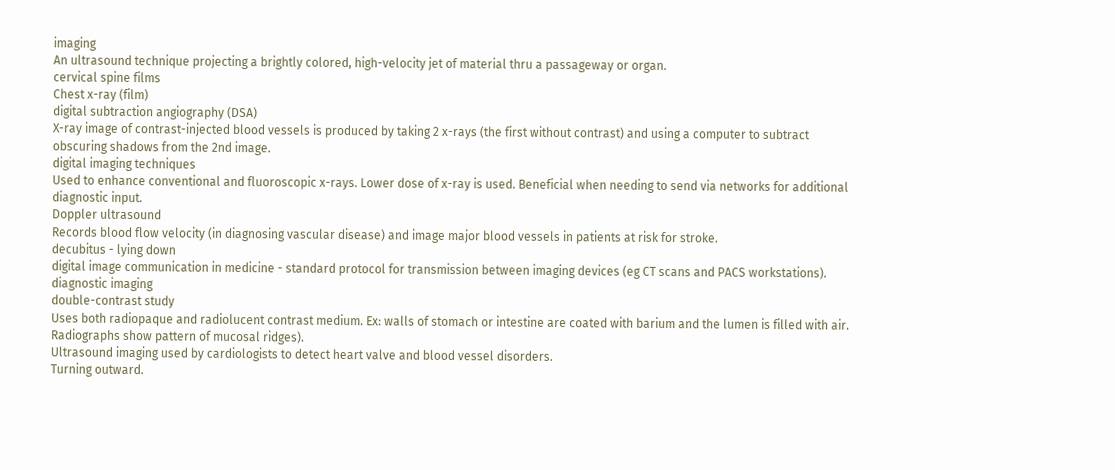imaging
An ultrasound technique projecting a brightly colored, high-velocity jet of material thru a passageway or organ.
cervical spine films
Chest x-ray (film)
digital subtraction angiography (DSA)
X-ray image of contrast-injected blood vessels is produced by taking 2 x-rays (the first without contrast) and using a computer to subtract obscuring shadows from the 2nd image.
digital imaging techniques
Used to enhance conventional and fluoroscopic x-rays. Lower dose of x-ray is used. Beneficial when needing to send via networks for additional diagnostic input.
Doppler ultrasound
Records blood flow velocity (in diagnosing vascular disease) and image major blood vessels in patients at risk for stroke.
decubitus - lying down
digital image communication in medicine - standard protocol for transmission between imaging devices (eg CT scans and PACS workstations).
diagnostic imaging
double-contrast study
Uses both radiopaque and radiolucent contrast medium. Ex: walls of stomach or intestine are coated with barium and the lumen is filled with air. Radiographs show pattern of mucosal ridges).
Ultrasound imaging used by cardiologists to detect heart valve and blood vessel disorders.
Turning outward.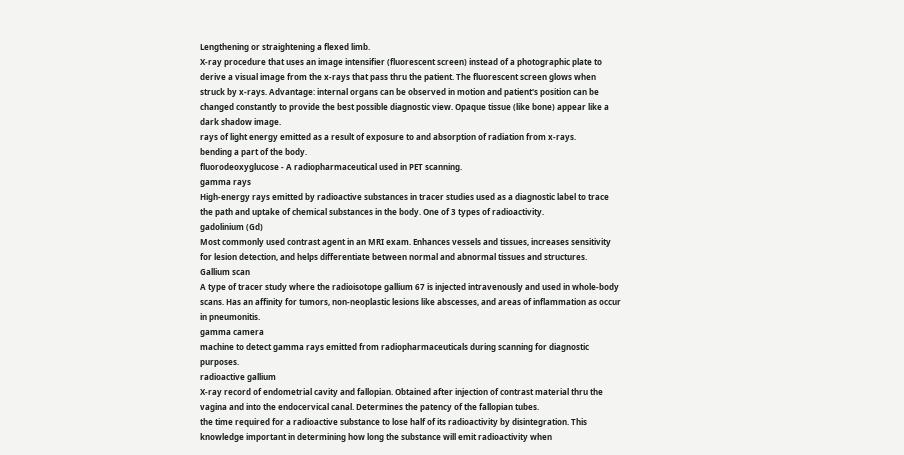Lengthening or straightening a flexed limb.
X-ray procedure that uses an image intensifier (fluorescent screen) instead of a photographic plate to derive a visual image from the x-rays that pass thru the patient. The fluorescent screen glows when struck by x-rays. Advantage: internal organs can be observed in motion and patient's position can be changed constantly to provide the best possible diagnostic view. Opaque tissue (like bone) appear like a dark shadow image.
rays of light energy emitted as a result of exposure to and absorption of radiation from x-rays.
bending a part of the body.
fluorodeoxyglucose - A radiopharmaceutical used in PET scanning.
gamma rays
High-energy rays emitted by radioactive substances in tracer studies used as a diagnostic label to trace the path and uptake of chemical substances in the body. One of 3 types of radioactivity.
gadolinium (Gd)
Most commonly used contrast agent in an MRI exam. Enhances vessels and tissues, increases sensitivity for lesion detection, and helps differentiate between normal and abnormal tissues and structures.
Gallium scan
A type of tracer study where the radioisotope gallium 67 is injected intravenously and used in whole-body scans. Has an affinity for tumors, non-neoplastic lesions like abscesses, and areas of inflammation as occur in pneumonitis.
gamma camera
machine to detect gamma rays emitted from radiopharmaceuticals during scanning for diagnostic purposes.
radioactive gallium
X-ray record of endometrial cavity and fallopian. Obtained after injection of contrast material thru the vagina and into the endocervical canal. Determines the patency of the fallopian tubes.
the time required for a radioactive substance to lose half of its radioactivity by disintegration. This knowledge important in determining how long the substance will emit radioactivity when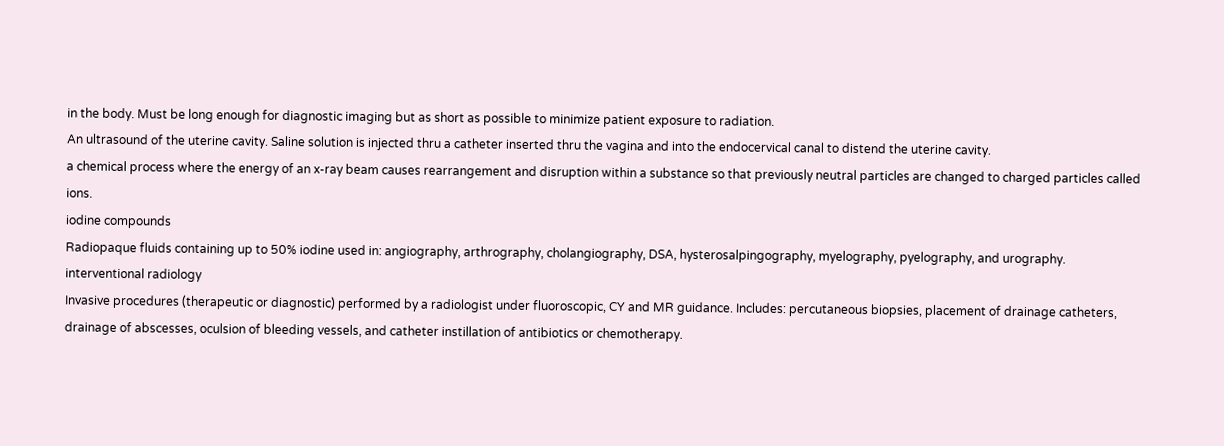in the body. Must be long enough for diagnostic imaging but as short as possible to minimize patient exposure to radiation.
An ultrasound of the uterine cavity. Saline solution is injected thru a catheter inserted thru the vagina and into the endocervical canal to distend the uterine cavity.
a chemical process where the energy of an x-ray beam causes rearrangement and disruption within a substance so that previously neutral particles are changed to charged particles called ions.
iodine compounds
Radiopaque fluids containing up to 50% iodine used in: angiography, arthrography, cholangiography, DSA, hysterosalpingography, myelography, pyelography, and urography.
interventional radiology
Invasive procedures (therapeutic or diagnostic) performed by a radiologist under fluoroscopic, CY and MR guidance. Includes: percutaneous biopsies, placement of drainage catheters, drainage of abscesses, oculsion of bleeding vessels, and catheter instillation of antibiotics or chemotherapy.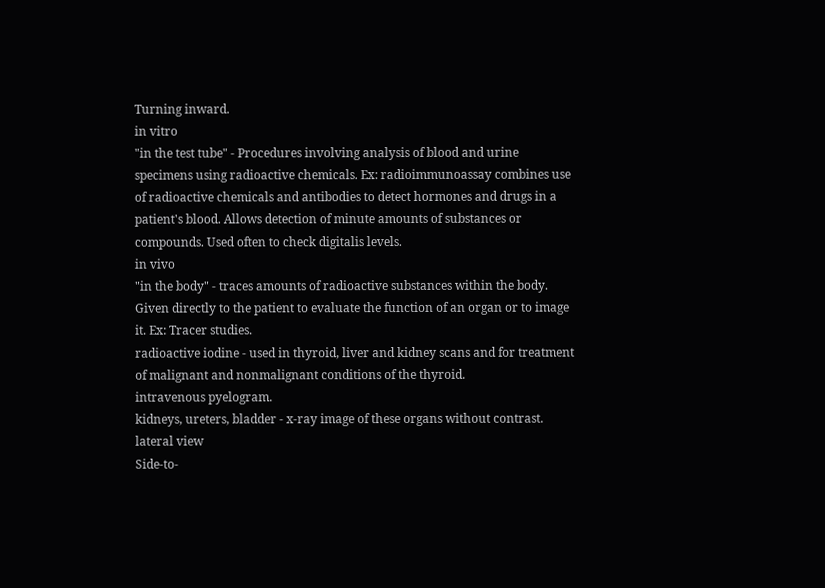Turning inward.
in vitro
"in the test tube" - Procedures involving analysis of blood and urine specimens using radioactive chemicals. Ex: radioimmunoassay combines use of radioactive chemicals and antibodies to detect hormones and drugs in a patient's blood. Allows detection of minute amounts of substances or compounds. Used often to check digitalis levels.
in vivo
"in the body" - traces amounts of radioactive substances within the body. Given directly to the patient to evaluate the function of an organ or to image it. Ex: Tracer studies.
radioactive iodine - used in thyroid, liver and kidney scans and for treatment of malignant and nonmalignant conditions of the thyroid.
intravenous pyelogram.
kidneys, ureters, bladder - x-ray image of these organs without contrast.
lateral view
Side-to-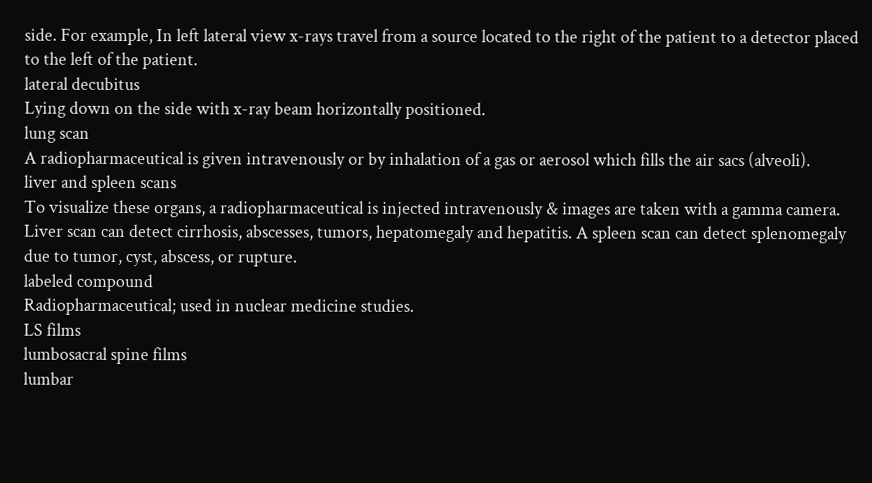side. For example, In left lateral view x-rays travel from a source located to the right of the patient to a detector placed to the left of the patient.
lateral decubitus
Lying down on the side with x-ray beam horizontally positioned.
lung scan
A radiopharmaceutical is given intravenously or by inhalation of a gas or aerosol which fills the air sacs (alveoli).
liver and spleen scans
To visualize these organs, a radiopharmaceutical is injected intravenously & images are taken with a gamma camera. Liver scan can detect cirrhosis, abscesses, tumors, hepatomegaly and hepatitis. A spleen scan can detect splenomegaly due to tumor, cyst, abscess, or rupture.
labeled compound
Radiopharmaceutical; used in nuclear medicine studies.
LS films
lumbosacral spine films
lumbar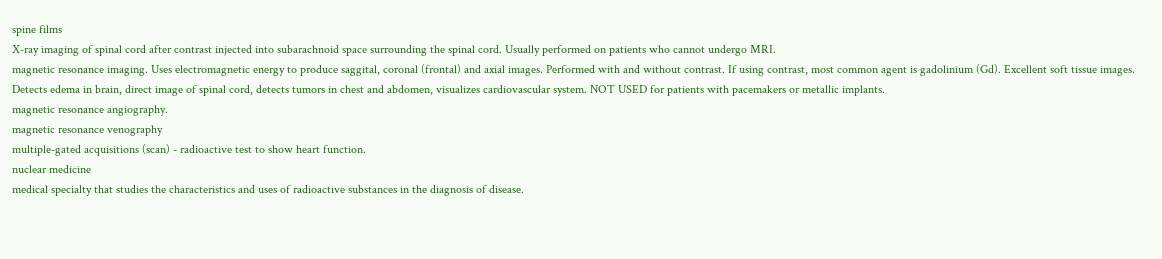spine films
X-ray imaging of spinal cord after contrast injected into subarachnoid space surrounding the spinal cord. Usually performed on patients who cannot undergo MRI.
magnetic resonance imaging. Uses electromagnetic energy to produce saggital, coronal (frontal) and axial images. Performed with and without contrast. If using contrast, most common agent is gadolinium (Gd). Excellent soft tissue images. Detects edema in brain, direct image of spinal cord, detects tumors in chest and abdomen, visualizes cardiovascular system. NOT USED for patients with pacemakers or metallic implants.
magnetic resonance angiography.
magnetic resonance venography
multiple-gated acquisitions (scan) - radioactive test to show heart function.
nuclear medicine
medical specialty that studies the characteristics and uses of radioactive substances in the diagnosis of disease.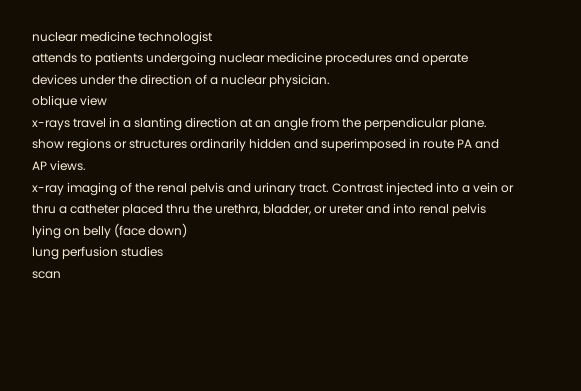nuclear medicine technologist
attends to patients undergoing nuclear medicine procedures and operate devices under the direction of a nuclear physician.
oblique view
x-rays travel in a slanting direction at an angle from the perpendicular plane. show regions or structures ordinarily hidden and superimposed in route PA and AP views.
x-ray imaging of the renal pelvis and urinary tract. Contrast injected into a vein or thru a catheter placed thru the urethra, bladder, or ureter and into renal pelvis
lying on belly (face down)
lung perfusion studies
scan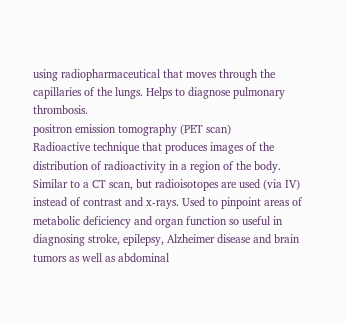using radiopharmaceutical that moves through the capillaries of the lungs. Helps to diagnose pulmonary thrombosis.
positron emission tomography (PET scan)
Radioactive technique that produces images of the distribution of radioactivity in a region of the body. Similar to a CT scan, but radioisotopes are used (via IV) instead of contrast and x-rays. Used to pinpoint areas of metabolic deficiency and organ function so useful in diagnosing stroke, epilepsy, Alzheimer disease and brain tumors as well as abdominal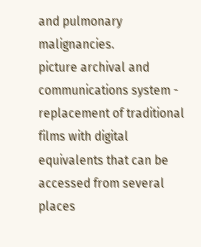and pulmonary malignancies.
picture archival and communications system - replacement of traditional films with digital equivalents that can be accessed from several places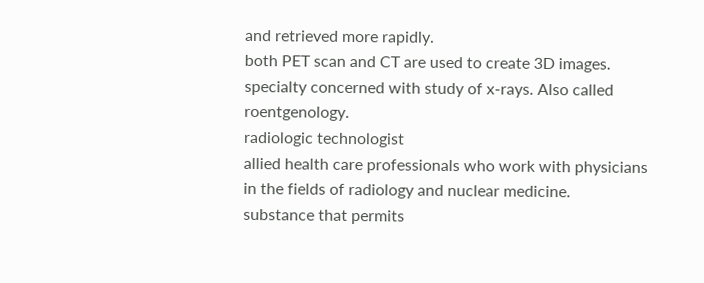and retrieved more rapidly.
both PET scan and CT are used to create 3D images.
specialty concerned with study of x-rays. Also called roentgenology.
radiologic technologist
allied health care professionals who work with physicians in the fields of radiology and nuclear medicine.
substance that permits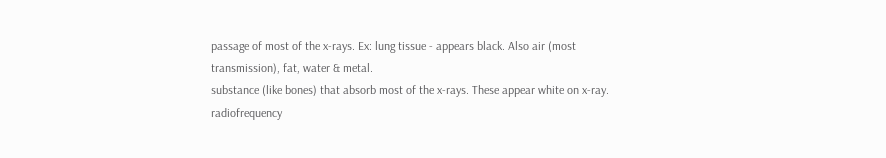passage of most of the x-rays. Ex: lung tissue - appears black. Also air (most transmission), fat, water & metal.
substance (like bones) that absorb most of the x-rays. These appear white on x-ray.
radiofrequency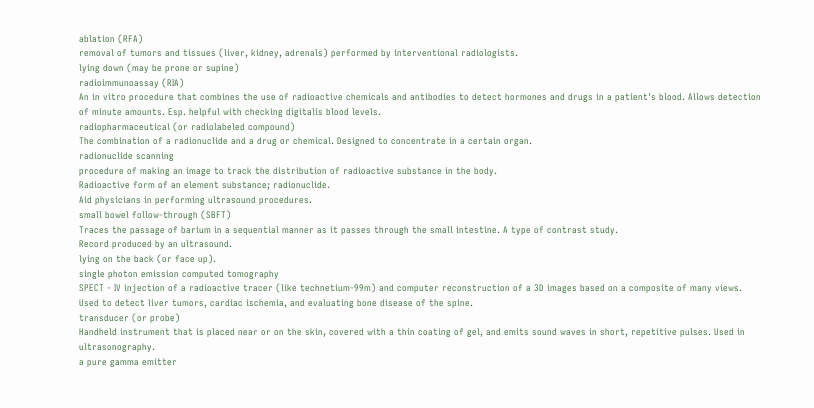ablation (RFA)
removal of tumors and tissues (liver, kidney, adrenals) performed by interventional radiologists.
lying down (may be prone or supine)
radioimmunoassay (RIA)
An in vitro procedure that combines the use of radioactive chemicals and antibodies to detect hormones and drugs in a patient's blood. Allows detection of minute amounts. Esp. helpful with checking digitalis blood levels.
radiopharmaceutical (or radiolabeled compound)
The combination of a radionuclide and a drug or chemical. Designed to concentrate in a certain organ.
radionuclide scanning
procedure of making an image to track the distribution of radioactive substance in the body.
Radioactive form of an element substance; radionuclide.
Aid physicians in performing ultrasound procedures.
small bowel follow-through (SBFT)
Traces the passage of barium in a sequential manner as it passes through the small intestine. A type of contrast study.
Record produced by an ultrasound.
lying on the back (or face up).
single photon emission computed tomography
SPECT - IV injection of a radioactive tracer (like technetium-99m) and computer reconstruction of a 3D images based on a composite of many views. Used to detect liver tumors, cardiac ischemia, and evaluating bone disease of the spine.
transducer (or probe)
Handheld instrument that is placed near or on the skin, covered with a thin coating of gel, and emits sound waves in short, repetitive pulses. Used in ultrasonography.
a pure gamma emitter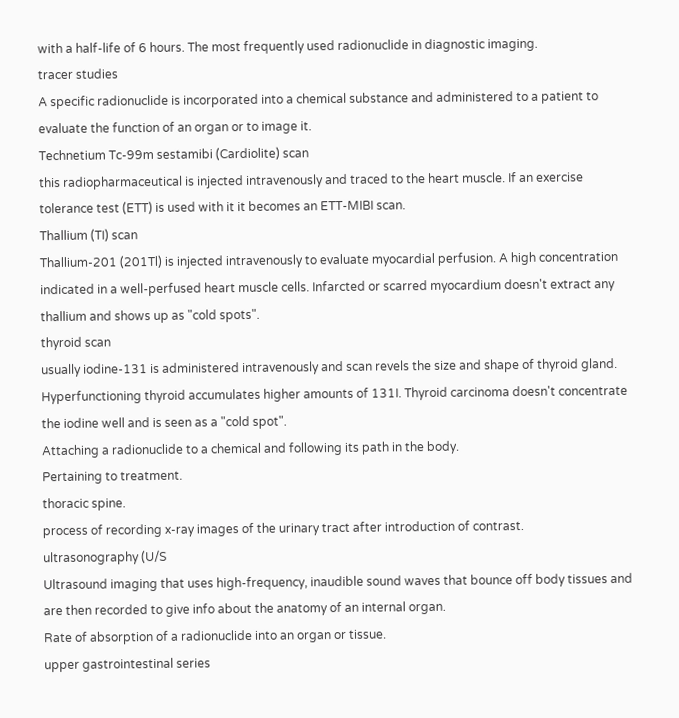with a half-life of 6 hours. The most frequently used radionuclide in diagnostic imaging.
tracer studies
A specific radionuclide is incorporated into a chemical substance and administered to a patient to evaluate the function of an organ or to image it.
Technetium Tc-99m sestamibi (Cardiolite) scan
this radiopharmaceutical is injected intravenously and traced to the heart muscle. If an exercise tolerance test (ETT) is used with it it becomes an ETT-MIBI scan.
Thallium (TI) scan
Thallium-201 (201Tl) is injected intravenously to evaluate myocardial perfusion. A high concentration indicated in a well-perfused heart muscle cells. Infarcted or scarred myocardium doesn't extract any thallium and shows up as "cold spots".
thyroid scan
usually iodine-131 is administered intravenously and scan revels the size and shape of thyroid gland. Hyperfunctioning thyroid accumulates higher amounts of 131I. Thyroid carcinoma doesn't concentrate the iodine well and is seen as a "cold spot".
Attaching a radionuclide to a chemical and following its path in the body.
Pertaining to treatment.
thoracic spine.
process of recording x-ray images of the urinary tract after introduction of contrast.
ultrasonography (U/S
Ultrasound imaging that uses high-frequency, inaudible sound waves that bounce off body tissues and are then recorded to give info about the anatomy of an internal organ.
Rate of absorption of a radionuclide into an organ or tissue.
upper gastrointestinal series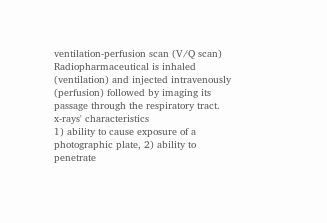ventilation-perfusion scan (V/Q scan)
Radiopharmaceutical is inhaled (ventilation) and injected intravenously (perfusion) followed by imaging its passage through the respiratory tract.
x-rays' characteristics
1) ability to cause exposure of a photographic plate, 2) ability to penetrate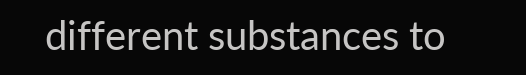different substances to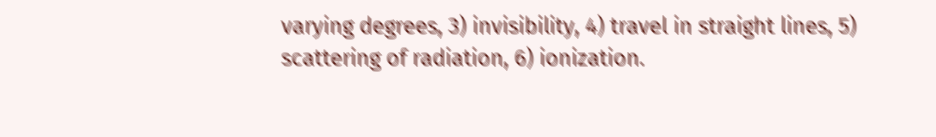varying degrees, 3) invisibility, 4) travel in straight lines, 5) scattering of radiation, 6) ionization.